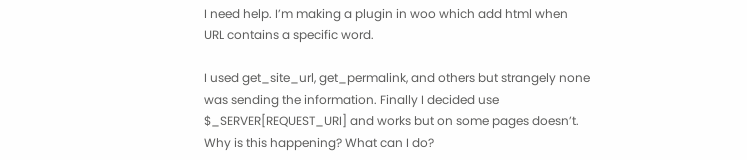I need help. I’m making a plugin in woo which add html when URL contains a specific word.

I used get_site_url, get_permalink, and others but strangely none was sending the information. Finally I decided use $_SERVER[REQUEST_URI] and works but on some pages doesn’t. Why is this happening? What can I do?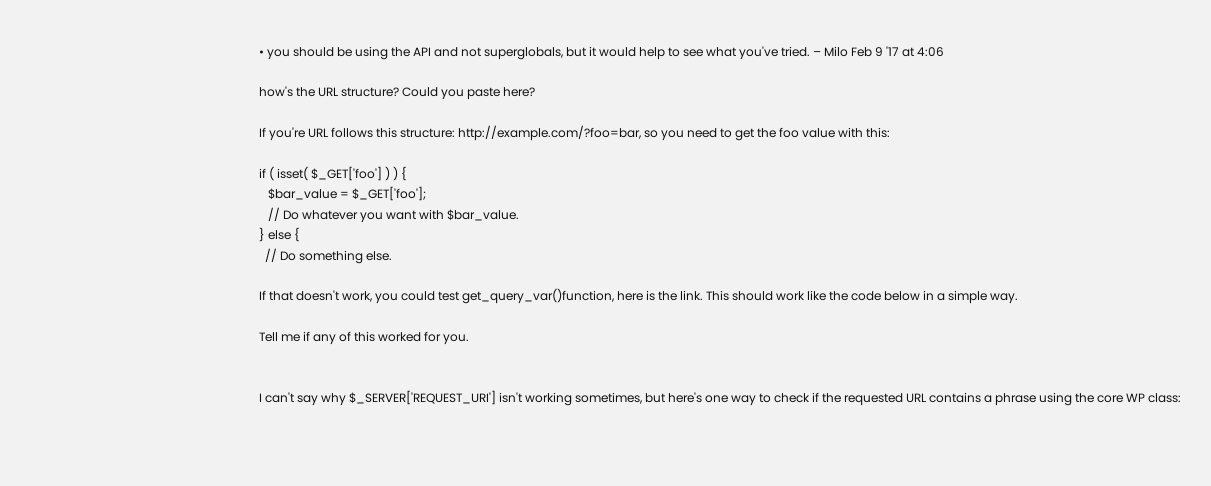• you should be using the API and not superglobals, but it would help to see what you've tried. – Milo Feb 9 '17 at 4:06

how's the URL structure? Could you paste here?

If you're URL follows this structure: http://example.com/?foo=bar, so you need to get the foo value with this:

if ( isset( $_GET['foo'] ) ) {
   $bar_value = $_GET['foo'];
   // Do whatever you want with $bar_value.
} else {
  // Do something else.

If that doesn't work, you could test get_query_var()function, here is the link. This should work like the code below in a simple way.

Tell me if any of this worked for you.


I can't say why $_SERVER['REQUEST_URI'] isn't working sometimes, but here's one way to check if the requested URL contains a phrase using the core WP class: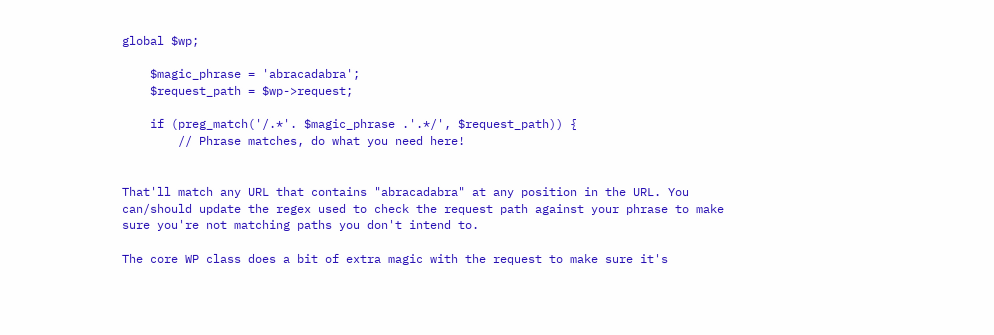global $wp;

    $magic_phrase = 'abracadabra';
    $request_path = $wp->request;

    if (preg_match('/.*'. $magic_phrase .'.*/', $request_path)) {
        // Phrase matches, do what you need here!


That'll match any URL that contains "abracadabra" at any position in the URL. You can/should update the regex used to check the request path against your phrase to make sure you're not matching paths you don't intend to.

The core WP class does a bit of extra magic with the request to make sure it's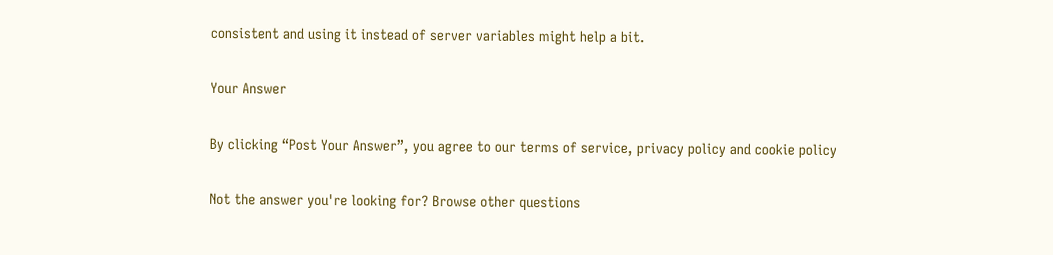consistent and using it instead of server variables might help a bit.

Your Answer

By clicking “Post Your Answer”, you agree to our terms of service, privacy policy and cookie policy

Not the answer you're looking for? Browse other questions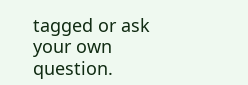tagged or ask your own question.